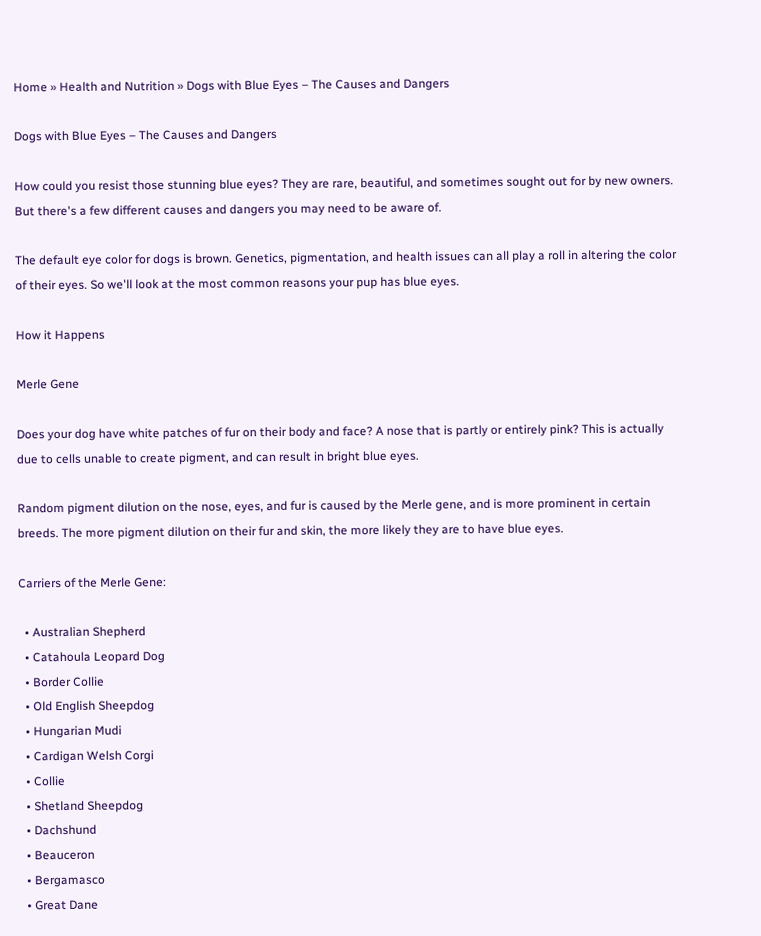Home » Health and Nutrition » Dogs with Blue Eyes – The Causes and Dangers

Dogs with Blue Eyes – The Causes and Dangers

How could you resist those stunning blue eyes? They are rare, beautiful, and sometimes sought out for by new owners. But there's a few different causes and dangers you may need to be aware of.

The default eye color for dogs is brown. Genetics, pigmentation, and health issues can all play a roll in altering the color of their eyes. So we'll look at the most common reasons your pup has blue eyes.

How it Happens

Merle Gene

Does your dog have white patches of fur on their body and face? A nose that is partly or entirely pink? This is actually due to cells unable to create pigment, and can result in bright blue eyes.

Random pigment dilution on the nose, eyes, and fur is caused by the Merle gene, and is more prominent in certain breeds. The more pigment dilution on their fur and skin, the more likely they are to have blue eyes.

Carriers of the Merle Gene:

  • Australian Shepherd
  • Catahoula Leopard Dog
  • Border Collie
  • Old English Sheepdog
  • Hungarian Mudi
  • Cardigan Welsh Corgi
  • Collie
  • Shetland Sheepdog
  • Dachshund
  • Beauceron
  • Bergamasco
  • Great Dane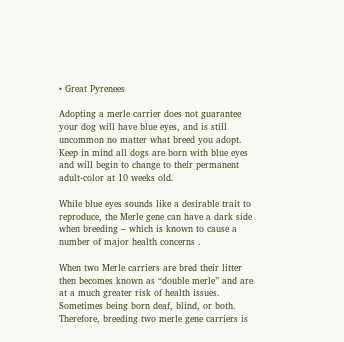• Great Pyrenees

Adopting a merle carrier does not guarantee your dog will have blue eyes, and is still uncommon no matter what breed you adopt. Keep in mind all dogs are born with blue eyes and will begin to change to their permanent adult-color at 10 weeks old.

While blue eyes sounds like a desirable trait to reproduce, the Merle gene can have a dark side when breeding – which is known to cause a number of major health concerns .

When two Merle carriers are bred their litter then becomes known as “double merle” and are at a much greater risk of health issues. Sometimes being born deaf, blind, or both. Therefore, breeding two merle gene carriers is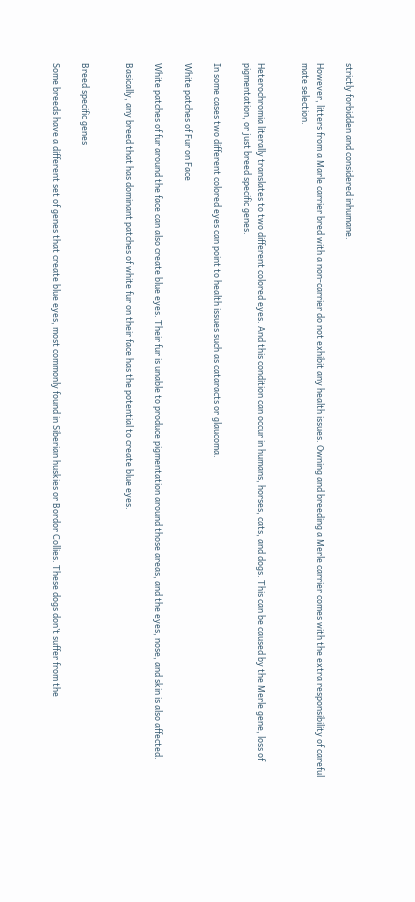strictly forbidden and considered inhumane.

However, litters from a Marle carrier bred with a non-carrier do not exhibit any health issues. Owning and breeding a Merle carrier comes with the extra responsibility of careful mate selection.


Heterochromia literally translates to two different colored eyes. And this condition can occur in humans, horses, cats, and dogs. This can be caused by the Merle gene, loss of pigmentation, or just breed specific genes.

In some cases two different colored eyes can point to health issues such as cataracts or glaucoma.

White patches of Fur on Face

White patches of fur around the face can also create blue eyes. Their fur is unable to produce pigmentation around those areas, and the eyes, nose, and skin is also affected.

Basically, any breed that has dominant patches of white fur on their face has the potential to create blue eyes.


Breed specific genes

Some breeds have a different set of genes that create blue eyes, most commonly found in Siberian huskies or Bordor Collies. These dogs don’t suffer from the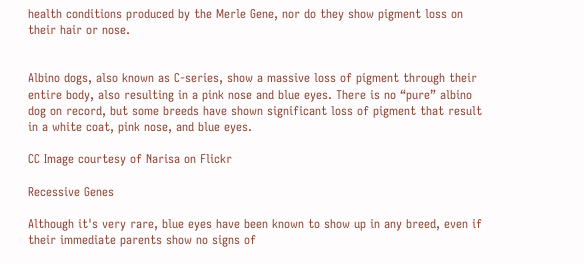health conditions produced by the Merle Gene, nor do they show pigment loss on their hair or nose.


Albino dogs, also known as C-series, show a massive loss of pigment through their entire body, also resulting in a pink nose and blue eyes. There is no “pure” albino dog on record, but some breeds have shown significant loss of pigment that result in a white coat, pink nose, and blue eyes.

CC Image courtesy of Narisa on Flickr

Recessive Genes

Although it's very rare, blue eyes have been known to show up in any breed, even if their immediate parents show no signs of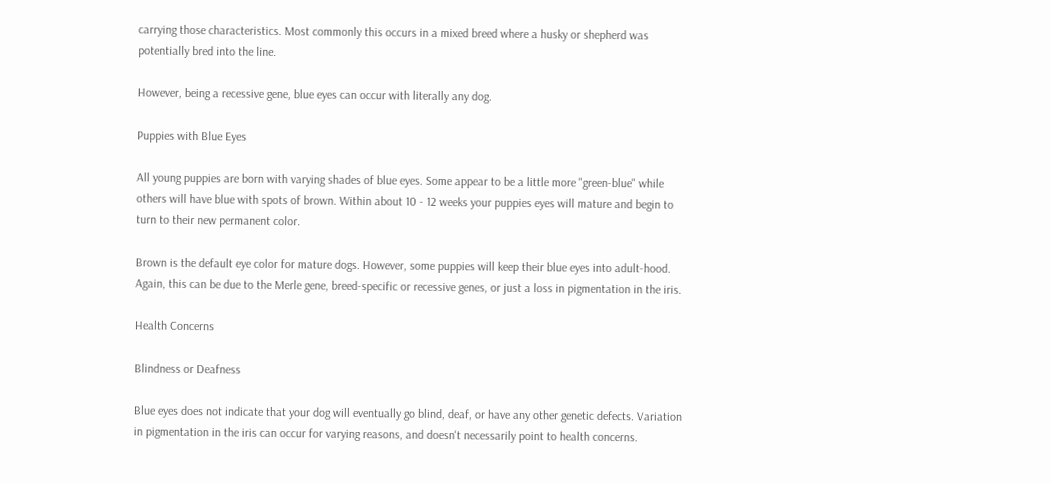carrying those characteristics. Most commonly this occurs in a mixed breed where a husky or shepherd was potentially bred into the line.

However, being a recessive gene, blue eyes can occur with literally any dog.

Puppies with Blue Eyes

All young puppies are born with varying shades of blue eyes. Some appear to be a little more "green-blue" while others will have blue with spots of brown. Within about 10 - 12 weeks your puppies eyes will mature and begin to turn to their new permanent color.

Brown is the default eye color for mature dogs. However, some puppies will keep their blue eyes into adult-hood. Again, this can be due to the Merle gene, breed-specific or recessive genes, or just a loss in pigmentation in the iris.

Health Concerns

Blindness or Deafness

Blue eyes does not indicate that your dog will eventually go blind, deaf, or have any other genetic defects. Variation in pigmentation in the iris can occur for varying reasons, and doesn't necessarily point to health concerns.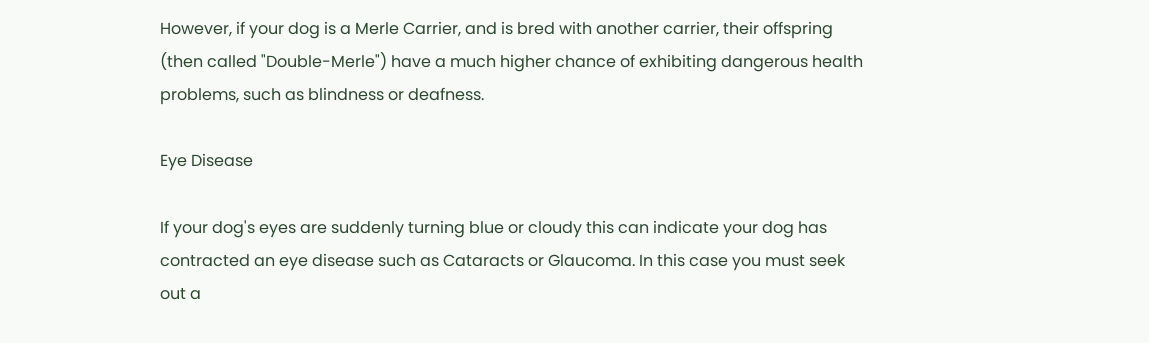However, if your dog is a Merle Carrier, and is bred with another carrier, their offspring (then called "Double-Merle") have a much higher chance of exhibiting dangerous health problems, such as blindness or deafness.

Eye Disease

If your dog's eyes are suddenly turning blue or cloudy this can indicate your dog has contracted an eye disease such as Cataracts or Glaucoma. In this case you must seek out a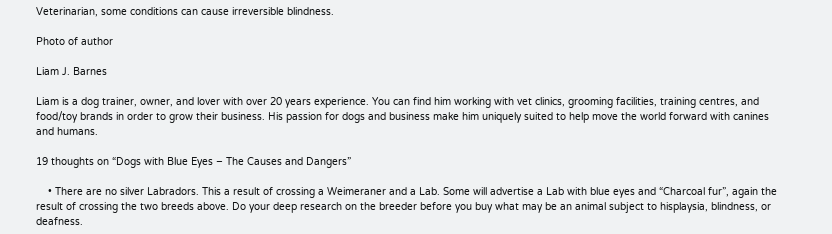Veterinarian, some conditions can cause irreversible blindness.

Photo of author

Liam J. Barnes

Liam is a dog trainer, owner, and lover with over 20 years experience. You can find him working with vet clinics, grooming facilities, training centres, and food/toy brands in order to grow their business. His passion for dogs and business make him uniquely suited to help move the world forward with canines and humans.

19 thoughts on “Dogs with Blue Eyes – The Causes and Dangers”

    • There are no silver Labradors. This a result of crossing a Weimeraner and a Lab. Some will advertise a Lab with blue eyes and “Charcoal fur”, again the result of crossing the two breeds above. Do your deep research on the breeder before you buy what may be an animal subject to hisplaysia, blindness, or deafness.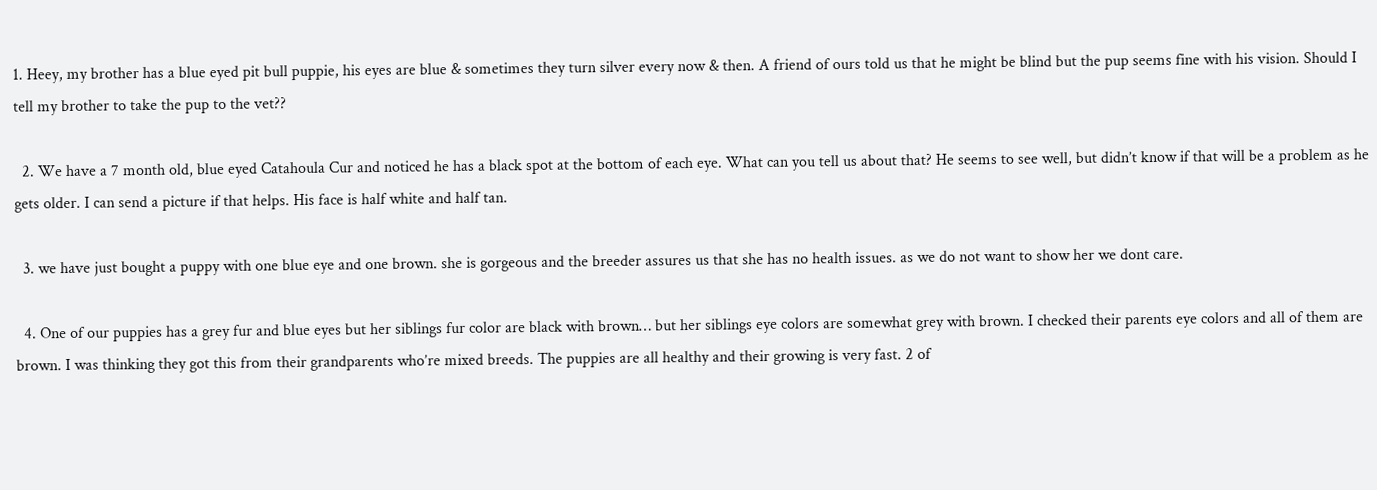1. Heey, my brother has a blue eyed pit bull puppie, his eyes are blue & sometimes they turn silver every now & then. A friend of ours told us that he might be blind but the pup seems fine with his vision. Should I tell my brother to take the pup to the vet??

  2. We have a 7 month old, blue eyed Catahoula Cur and noticed he has a black spot at the bottom of each eye. What can you tell us about that? He seems to see well, but didn’t know if that will be a problem as he gets older. I can send a picture if that helps. His face is half white and half tan.

  3. we have just bought a puppy with one blue eye and one brown. she is gorgeous and the breeder assures us that she has no health issues. as we do not want to show her we dont care.

  4. One of our puppies has a grey fur and blue eyes but her siblings fur color are black with brown… but her siblings eye colors are somewhat grey with brown. I checked their parents eye colors and all of them are brown. I was thinking they got this from their grandparents who’re mixed breeds. The puppies are all healthy and their growing is very fast. 2 of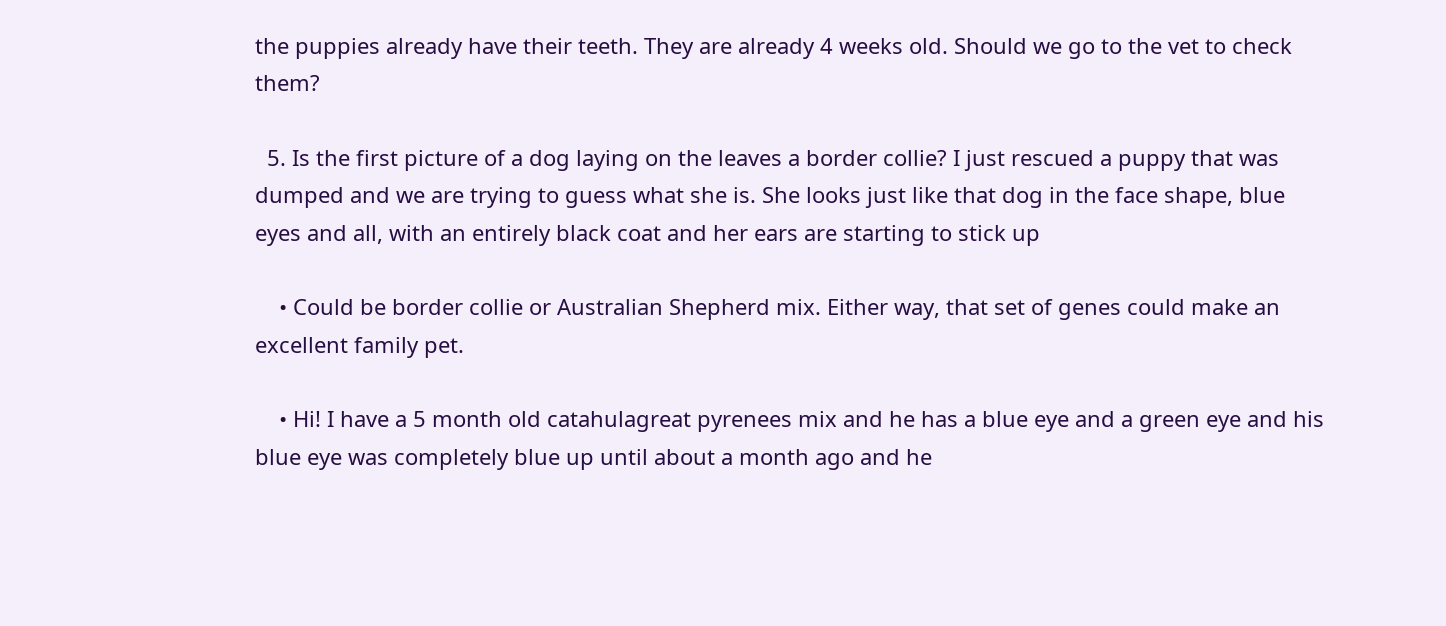the puppies already have their teeth. They are already 4 weeks old. Should we go to the vet to check them?

  5. Is the first picture of a dog laying on the leaves a border collie? I just rescued a puppy that was dumped and we are trying to guess what she is. She looks just like that dog in the face shape, blue eyes and all, with an entirely black coat and her ears are starting to stick up

    • Could be border collie or Australian Shepherd mix. Either way, that set of genes could make an excellent family pet.

    • Hi! I have a 5 month old catahulagreat pyrenees mix and he has a blue eye and a green eye and his blue eye was completely blue up until about a month ago and he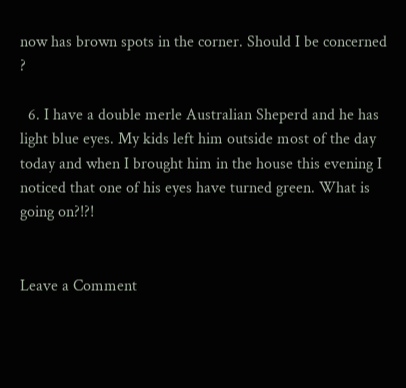now has brown spots in the corner. Should I be concerned ?

  6. I have a double merle Australian Sheperd and he has light blue eyes. My kids left him outside most of the day today and when I brought him in the house this evening I noticed that one of his eyes have turned green. What is going on?!?!


Leave a Comment